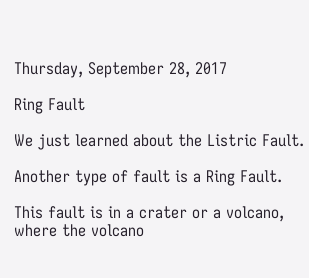Thursday, September 28, 2017

Ring Fault

We just learned about the Listric Fault.

Another type of fault is a Ring Fault.

This fault is in a crater or a volcano, where the volcano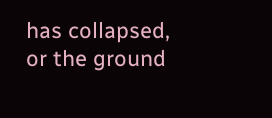has collapsed, or the ground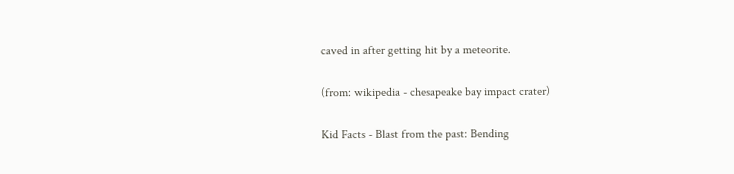caved in after getting hit by a meteorite.

(from: wikipedia - chesapeake bay impact crater)

Kid Facts - Blast from the past: Bending